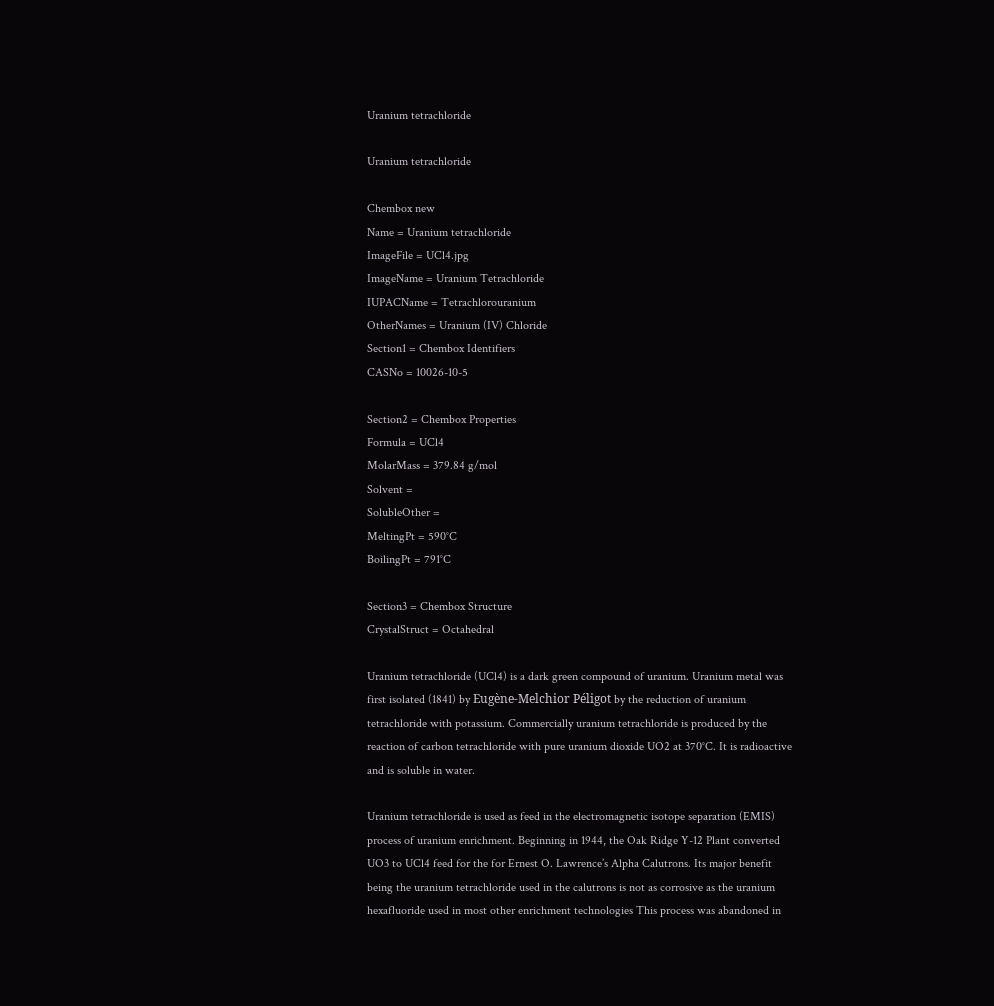Uranium tetrachloride

Uranium tetrachloride

Chembox new
Name = Uranium tetrachloride
ImageFile = UCl4.jpg
ImageName = Uranium Tetrachloride
IUPACName = Tetrachlorouranium
OtherNames = Uranium (IV) Chloride
Section1 = Chembox Identifiers
CASNo = 10026-10-5

Section2 = Chembox Properties
Formula = UCl4
MolarMass = 379.84 g/mol
Solvent =
SolubleOther =
MeltingPt = 590°C
BoilingPt = 791°C

Section3 = Chembox Structure
CrystalStruct = Octahedral

Uranium tetrachloride (UCl4) is a dark green compound of uranium. Uranium metal was first isolated (1841) by Eugène-Melchior Péligot by the reduction of uranium tetrachloride with potassium. Commercially uranium tetrachloride is produced by the reaction of carbon tetrachloride with pure uranium dioxide UO2 at 370°C. It is radioactive and is soluble in water.

Uranium tetrachloride is used as feed in the electromagnetic isotope separation (EMIS) process of uranium enrichment. Beginning in 1944, the Oak Ridge Y-12 Plant converted UO3 to UCl4 feed for the for Ernest O. Lawrence’s Alpha Calutrons. Its major benefit being the uranium tetrachloride used in the calutrons is not as corrosive as the uranium hexafluoride used in most other enrichment technologies This process was abandoned in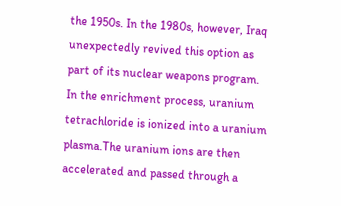the 1950s. In the 1980s, however, Iraq unexpectedly revived this option as part of its nuclear weapons program. In the enrichment process, uranium tetrachloride is ionized into a uranium plasma.The uranium ions are then accelerated and passed through a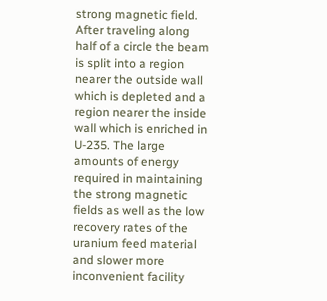strong magnetic field. After traveling along half of a circle the beam is split into a region nearer the outside wall which is depleted and a region nearer the inside wall which is enriched in U-235. The large amounts of energy required in maintaining the strong magnetic fields as well as the low recovery rates of the uranium feed material and slower more inconvenient facility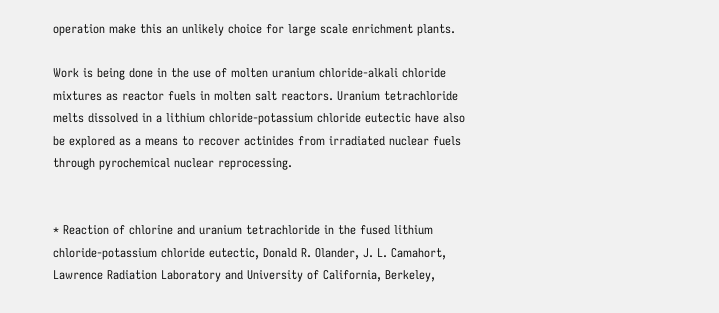operation make this an unlikely choice for large scale enrichment plants.

Work is being done in the use of molten uranium chloride-alkali chloride mixtures as reactor fuels in molten salt reactors. Uranium tetrachloride melts dissolved in a lithium chloride-potassium chloride eutectic have also be explored as a means to recover actinides from irradiated nuclear fuels through pyrochemical nuclear reprocessing.


* Reaction of chlorine and uranium tetrachloride in the fused lithium chloride-potassium chloride eutectic, Donald R. Olander, J. L. Camahort, Lawrence Radiation Laboratory and University of California, Berkeley,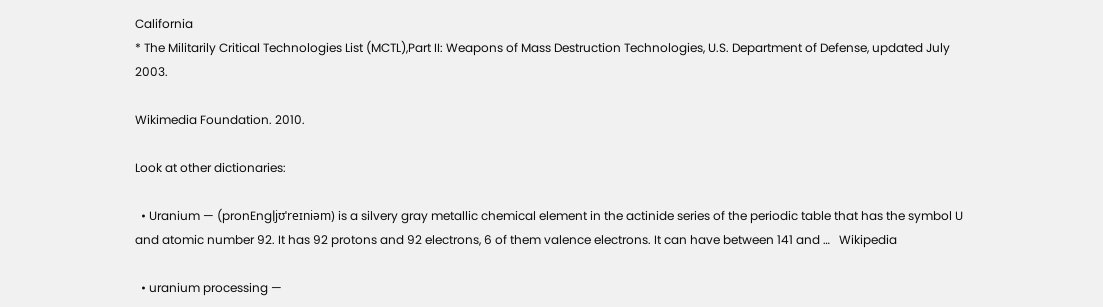California
* The Militarily Critical Technologies List (MCTL),Part II: Weapons of Mass Destruction Technologies, U.S. Department of Defense, updated July 2003.

Wikimedia Foundation. 2010.

Look at other dictionaries:

  • Uranium — (pronEng|jʊˈreɪniəm) is a silvery gray metallic chemical element in the actinide series of the periodic table that has the symbol U and atomic number 92. It has 92 protons and 92 electrons, 6 of them valence electrons. It can have between 141 and …   Wikipedia

  • uranium processing —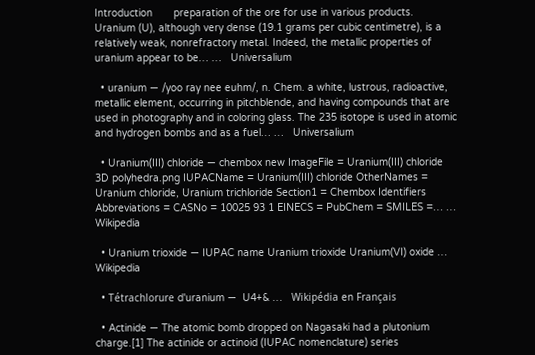Introduction       preparation of the ore for use in various products.       Uranium (U), although very dense (19.1 grams per cubic centimetre), is a relatively weak, nonrefractory metal. Indeed, the metallic properties of uranium appear to be… …   Universalium

  • uranium — /yoo ray nee euhm/, n. Chem. a white, lustrous, radioactive, metallic element, occurring in pitchblende, and having compounds that are used in photography and in coloring glass. The 235 isotope is used in atomic and hydrogen bombs and as a fuel… …   Universalium

  • Uranium(III) chloride — chembox new ImageFile = Uranium(III) chloride 3D polyhedra.png IUPACName = Uranium(III) chloride OtherNames = Uranium chloride, Uranium trichloride Section1 = Chembox Identifiers Abbreviations = CASNo = 10025 93 1 EINECS = PubChem = SMILES =… …   Wikipedia

  • Uranium trioxide — IUPAC name Uranium trioxide Uranium(VI) oxide …   Wikipedia

  • Tétrachlorure d'uranium —  U4+& …   Wikipédia en Français

  • Actinide — The atomic bomb dropped on Nagasaki had a plutonium charge.[1] The actinide or actinoid (IUPAC nomenclature) series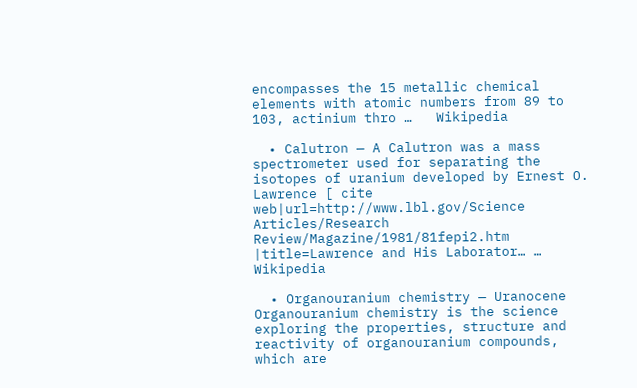encompasses the 15 metallic chemical elements with atomic numbers from 89 to 103, actinium thro …   Wikipedia

  • Calutron — A Calutron was a mass spectrometer used for separating the isotopes of uranium developed by Ernest O. Lawrence [ cite web|url=http://www.lbl.gov/Science Articles/Research Review/Magazine/1981/81fepi2.htm |title=Lawrence and His Laborator… …   Wikipedia

  • Organouranium chemistry — Uranocene Organouranium chemistry is the science exploring the properties, structure and reactivity of organouranium compounds, which are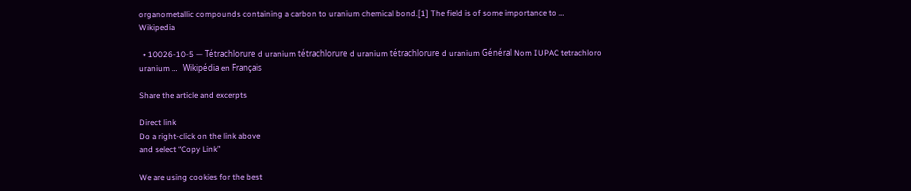organometallic compounds containing a carbon to uranium chemical bond.[1] The field is of some importance to …   Wikipedia

  • 10026-10-5 — Tétrachlorure d uranium tétrachlorure d uranium tétrachlorure d uranium Général Nom IUPAC tetrachloro uranium …   Wikipédia en Français

Share the article and excerpts

Direct link
Do a right-click on the link above
and select “Copy Link”

We are using cookies for the best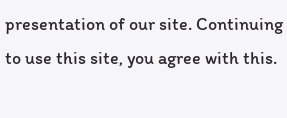presentation of our site. Continuing to use this site, you agree with this.